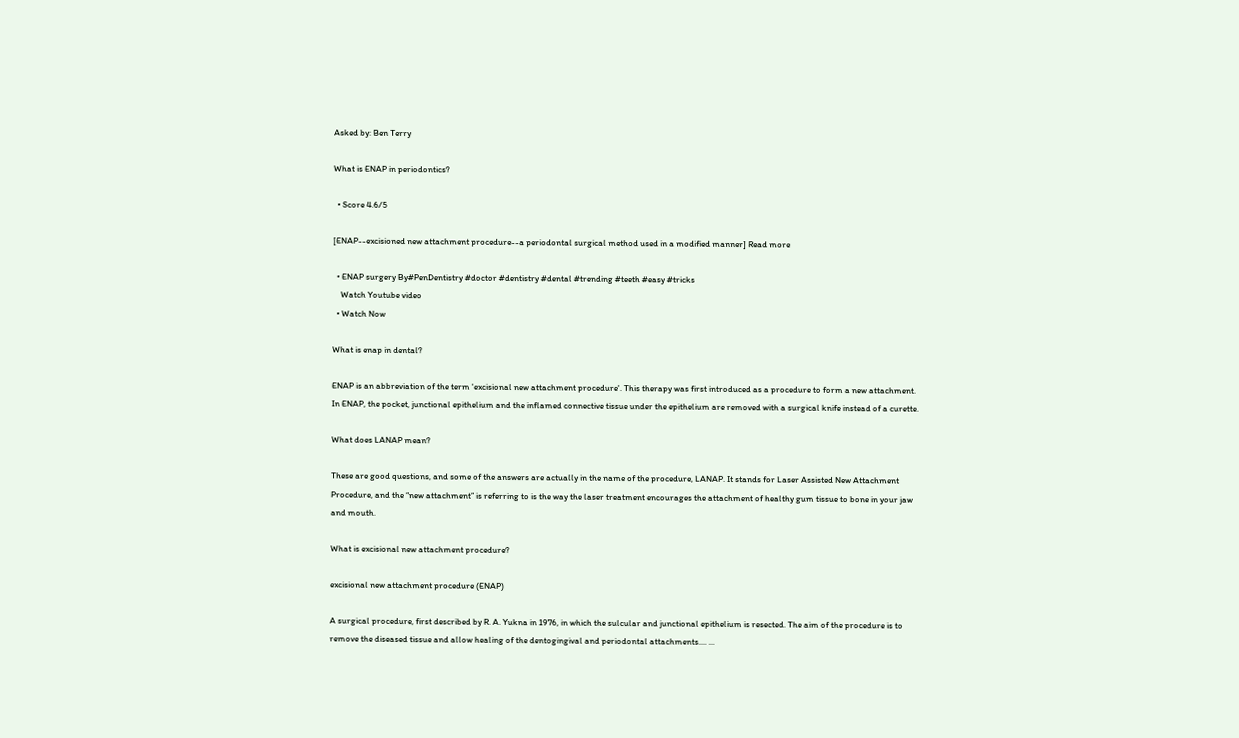Asked by: Ben Terry

What is ENAP in periodontics?

  • Score 4.6/5

[ENAP--excisioned new attachment procedure--a periodontal surgical method used in a modified manner] Read more

  • ENAP surgery By#PenDentistry #doctor #dentistry #dental #trending #teeth #easy #tricks
    Watch Youtube video
  • Watch Now

What is enap in dental?

ENAP is an abbreviation of the term 'excisional new attachment procedure'. This therapy was first introduced as a procedure to form a new attachment. In ENAP, the pocket, junctional epithelium and the inflamed connective tissue under the epithelium are removed with a surgical knife instead of a curette.

What does LANAP mean?

These are good questions, and some of the answers are actually in the name of the procedure, LANAP. It stands for Laser Assisted New Attachment Procedure, and the “new attachment” is referring to is the way the laser treatment encourages the attachment of healthy gum tissue to bone in your jaw and mouth.

What is excisional new attachment procedure?

excisional new attachment procedure (ENAP)

A surgical procedure, first described by R. A. Yukna in 1976, in which the sulcular and junctional epithelium is resected. The aim of the procedure is to remove the diseased tissue and allow healing of the dentogingival and periodontal attachments.... ...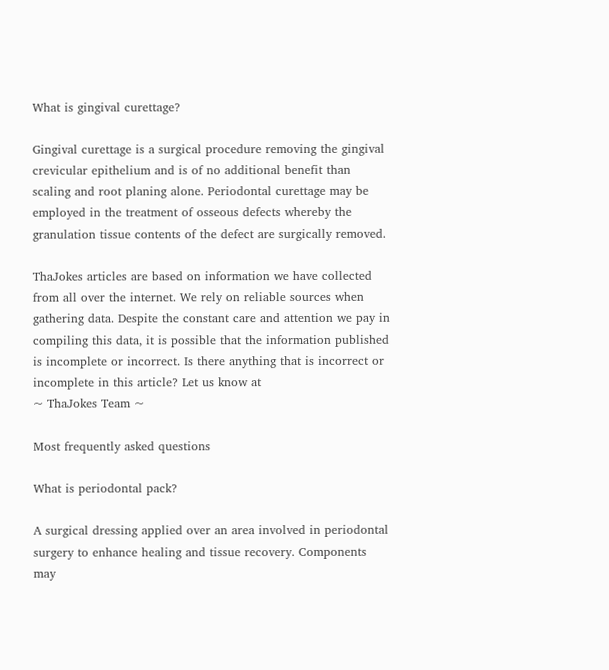What is gingival curettage?

Gingival curettage is a surgical procedure removing the gingival crevicular epithelium and is of no additional benefit than scaling and root planing alone. Periodontal curettage may be employed in the treatment of osseous defects whereby the granulation tissue contents of the defect are surgically removed.

ThaJokes articles are based on information we have collected from all over the internet. We rely on reliable sources when gathering data. Despite the constant care and attention we pay in compiling this data, it is possible that the information published is incomplete or incorrect. Is there anything that is incorrect or incomplete in this article? Let us know at
~ ThaJokes Team ~

Most frequently asked questions

What is periodontal pack?

A surgical dressing applied over an area involved in periodontal surgery to enhance healing and tissue recovery. Components may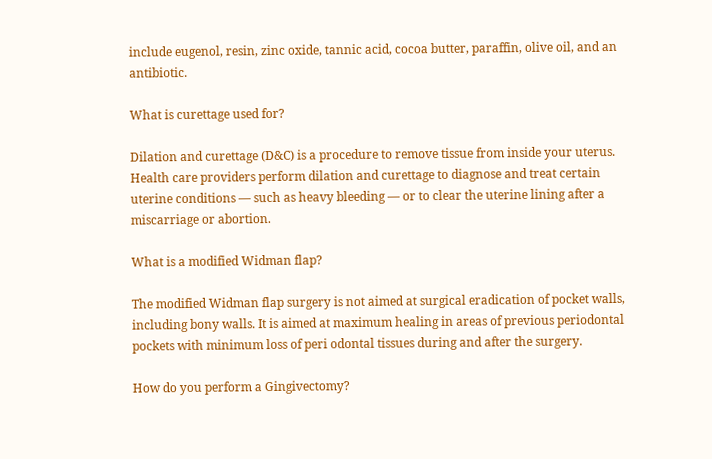include eugenol, resin, zinc oxide, tannic acid, cocoa butter, paraffin, olive oil, and an antibiotic.

What is curettage used for?

Dilation and curettage (D&C) is a procedure to remove tissue from inside your uterus. Health care providers perform dilation and curettage to diagnose and treat certain uterine conditions — such as heavy bleeding — or to clear the uterine lining after a miscarriage or abortion.

What is a modified Widman flap?

The modified Widman flap surgery is not aimed at surgical eradication of pocket walls, including bony walls. It is aimed at maximum healing in areas of previous periodontal pockets with minimum loss of peri odontal tissues during and after the surgery.

How do you perform a Gingivectomy?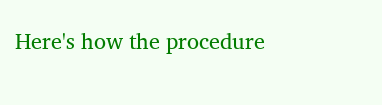Here's how the procedure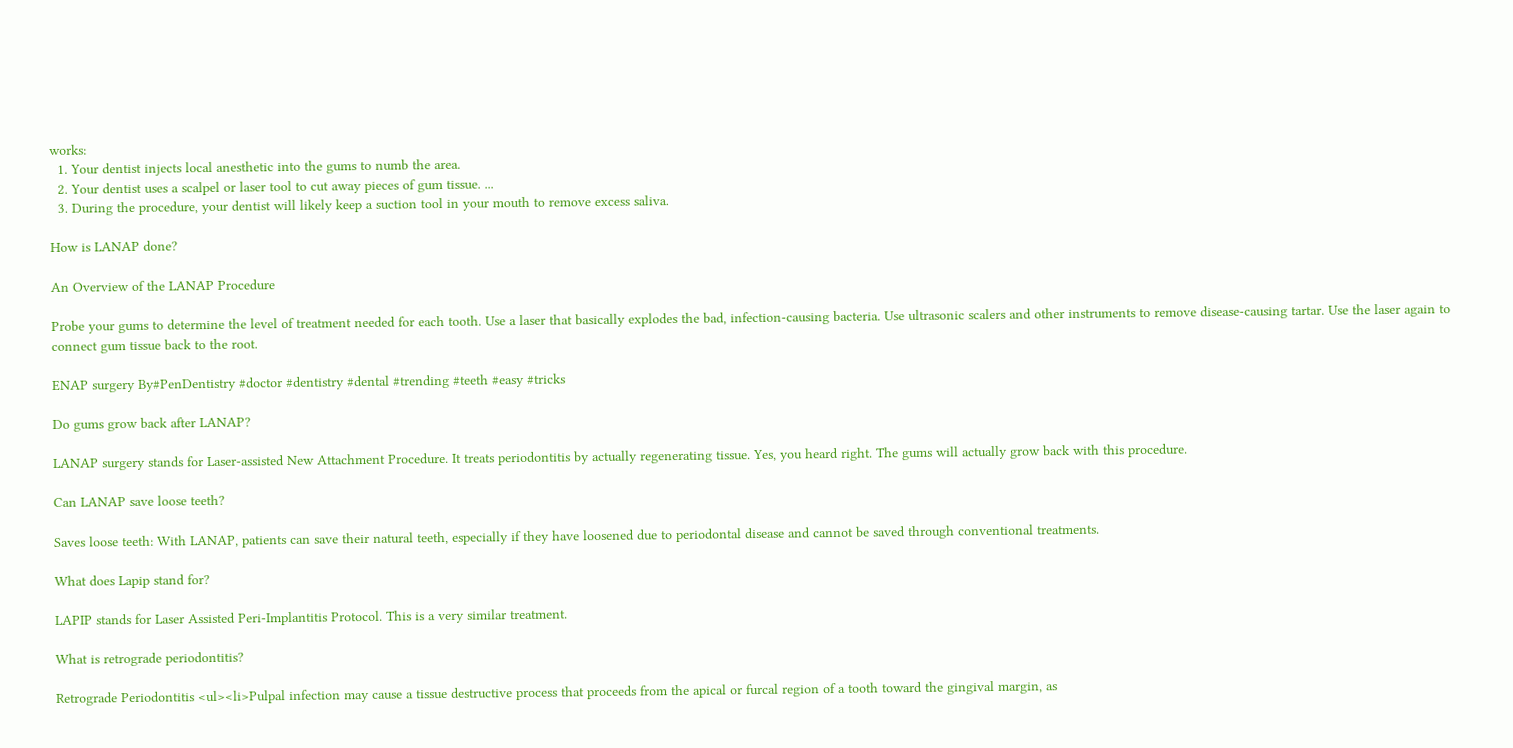works:
  1. Your dentist injects local anesthetic into the gums to numb the area.
  2. Your dentist uses a scalpel or laser tool to cut away pieces of gum tissue. ...
  3. During the procedure, your dentist will likely keep a suction tool in your mouth to remove excess saliva.

How is LANAP done?

An Overview of the LANAP Procedure

Probe your gums to determine the level of treatment needed for each tooth. Use a laser that basically explodes the bad, infection-causing bacteria. Use ultrasonic scalers and other instruments to remove disease-causing tartar. Use the laser again to connect gum tissue back to the root.

ENAP surgery By#PenDentistry #doctor #dentistry #dental #trending #teeth #easy #tricks

Do gums grow back after LANAP?

LANAP surgery stands for Laser-assisted New Attachment Procedure. It treats periodontitis by actually regenerating tissue. Yes, you heard right. The gums will actually grow back with this procedure.

Can LANAP save loose teeth?

Saves loose teeth: With LANAP, patients can save their natural teeth, especially if they have loosened due to periodontal disease and cannot be saved through conventional treatments.

What does Lapip stand for?

LAPIP stands for Laser Assisted Peri-Implantitis Protocol. This is a very similar treatment.

What is retrograde periodontitis?

Retrograde Periodontitis <ul><li>Pulpal infection may cause a tissue destructive process that proceeds from the apical or furcal region of a tooth toward the gingival margin, as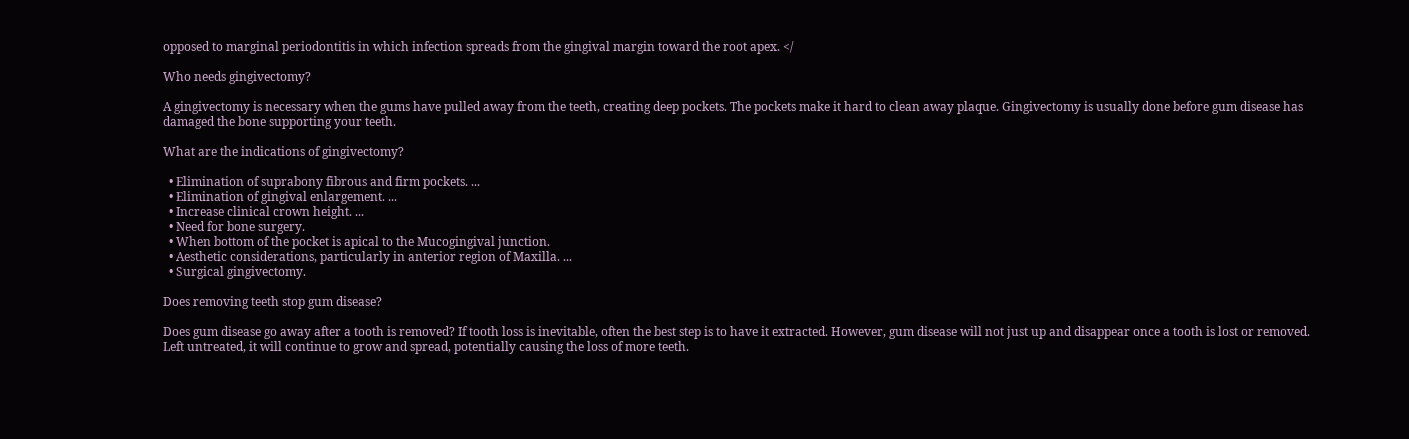opposed to marginal periodontitis in which infection spreads from the gingival margin toward the root apex. </

Who needs gingivectomy?

A gingivectomy is necessary when the gums have pulled away from the teeth, creating deep pockets. The pockets make it hard to clean away plaque. Gingivectomy is usually done before gum disease has damaged the bone supporting your teeth.

What are the indications of gingivectomy?

  • Elimination of suprabony fibrous and firm pockets. ...
  • Elimination of gingival enlargement. ...
  • Increase clinical crown height. ...
  • Need for bone surgery.
  • When bottom of the pocket is apical to the Mucogingival junction.
  • Aesthetic considerations, particularly in anterior region of Maxilla. ...
  • Surgical gingivectomy.

Does removing teeth stop gum disease?

Does gum disease go away after a tooth is removed? If tooth loss is inevitable, often the best step is to have it extracted. However, gum disease will not just up and disappear once a tooth is lost or removed. Left untreated, it will continue to grow and spread, potentially causing the loss of more teeth.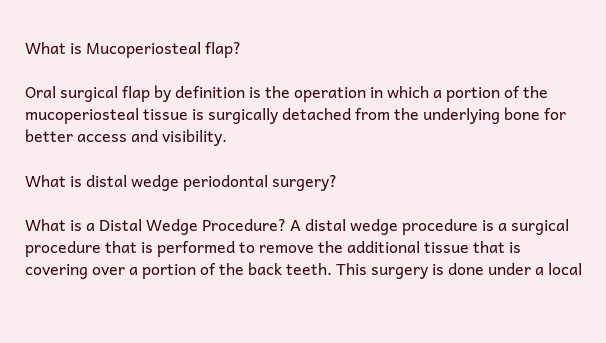What is Mucoperiosteal flap?

Oral surgical flap by definition is the operation in which a portion of the mucoperiosteal tissue is surgically detached from the underlying bone for better access and visibility.

What is distal wedge periodontal surgery?

What is a Distal Wedge Procedure? A distal wedge procedure is a surgical procedure that is performed to remove the additional tissue that is covering over a portion of the back teeth. This surgery is done under a local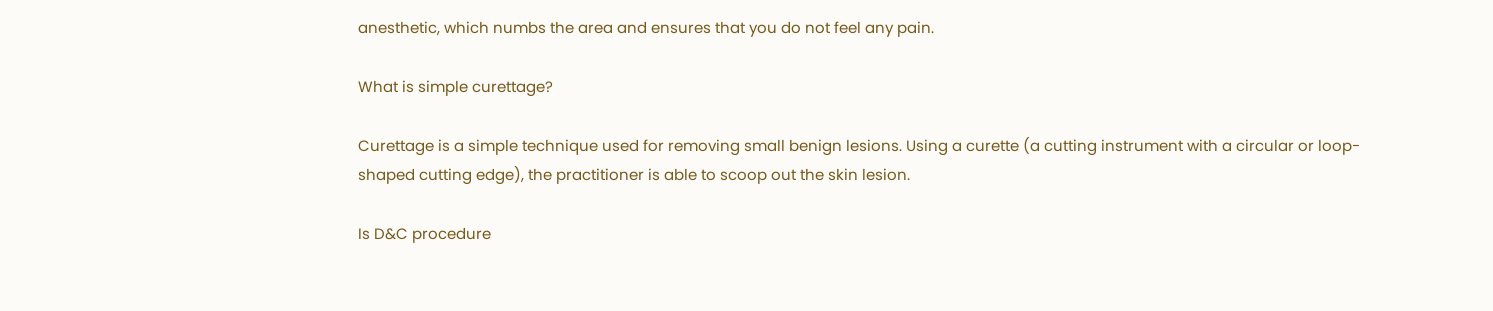anesthetic, which numbs the area and ensures that you do not feel any pain.

What is simple curettage?

Curettage is a simple technique used for removing small benign lesions. Using a curette (a cutting instrument with a circular or loop-shaped cutting edge), the practitioner is able to scoop out the skin lesion.

Is D&C procedure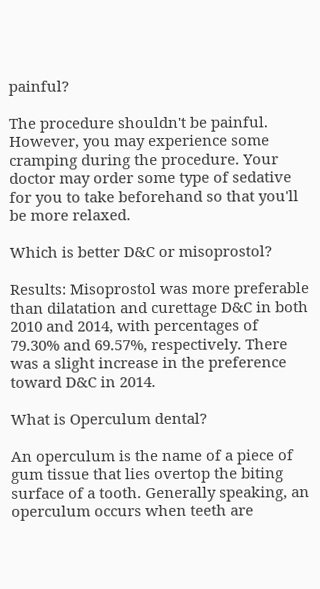painful?

The procedure shouldn't be painful. However, you may experience some cramping during the procedure. Your doctor may order some type of sedative for you to take beforehand so that you'll be more relaxed.

Which is better D&C or misoprostol?

Results: Misoprostol was more preferable than dilatation and curettage D&C in both 2010 and 2014, with percentages of 79.30% and 69.57%, respectively. There was a slight increase in the preference toward D&C in 2014.

What is Operculum dental?

An operculum is the name of a piece of gum tissue that lies overtop the biting surface of a tooth. Generally speaking, an operculum occurs when teeth are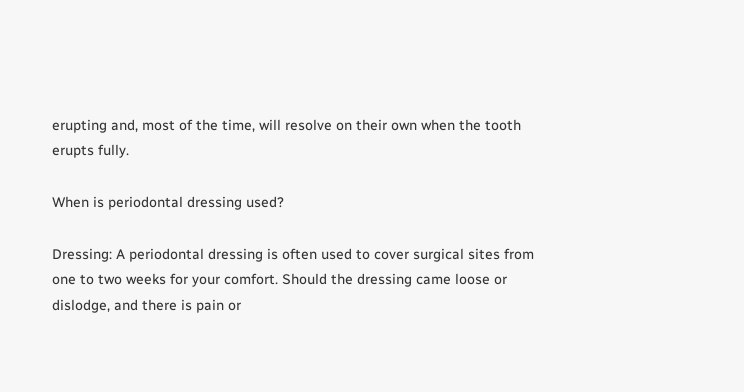erupting and, most of the time, will resolve on their own when the tooth erupts fully.

When is periodontal dressing used?

Dressing: A periodontal dressing is often used to cover surgical sites from one to two weeks for your comfort. Should the dressing came loose or dislodge, and there is pain or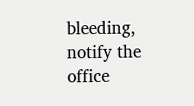bleeding, notify the office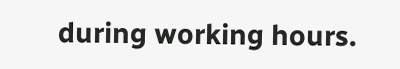during working hours.